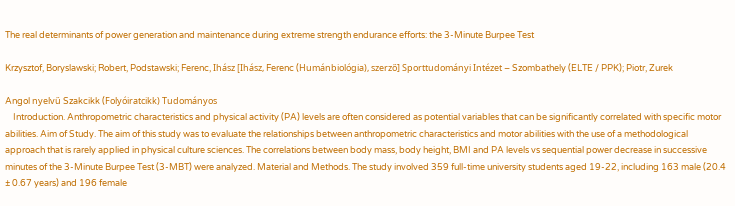The real determinants of power generation and maintenance during extreme strength endurance efforts: the 3-Minute Burpee Test

Krzysztof, Boryslawski; Robert, Podstawski; Ferenc, Ihász [Ihász, Ferenc (Humánbiológia), szerző] Sporttudományi Intézet – Szombathely (ELTE / PPK); Piotr, Zurek

Angol nyelvű Szakcikk (Folyóiratcikk) Tudományos
    Introduction. Anthropometric characteristics and physical activity (PA) levels are often considered as potential variables that can be significantly correlated with specific motor abilities. Aim of Study. The aim of this study was to evaluate the relationships between anthropometric characteristics and motor abilities with the use of a methodological approach that is rarely applied in physical culture sciences. The correlations between body mass, body height, BMI and PA levels vs sequential power decrease in successive minutes of the 3-Minute Burpee Test (3-MBT) were analyzed. Material and Methods. The study involved 359 full-time university students aged 19-22, including 163 male (20.4 ± 0.67 years) and 196 female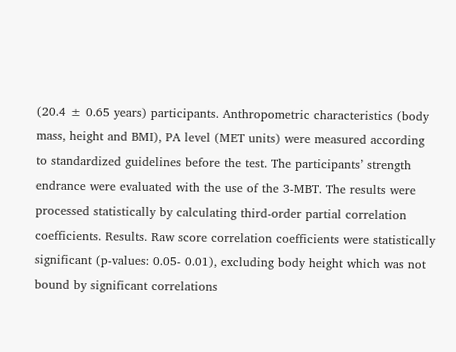(20.4 ± 0.65 years) participants. Anthropometric characteristics (body mass, height and BMI), PA level (MET units) were measured according to standardized guidelines before the test. The participants’ strength endrance were evaluated with the use of the 3-MBT. The results were processed statistically by calculating third-order partial correlation coefficients. Results. Raw score correlation coefficients were statistically significant (p-values: 0.05- 0.01), excluding body height which was not bound by significant correlations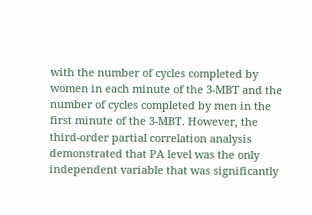with the number of cycles completed by women in each minute of the 3-MBT and the number of cycles completed by men in the first minute of the 3-MBT. However, the third-order partial correlation analysis demonstrated that PA level was the only independent variable that was significantly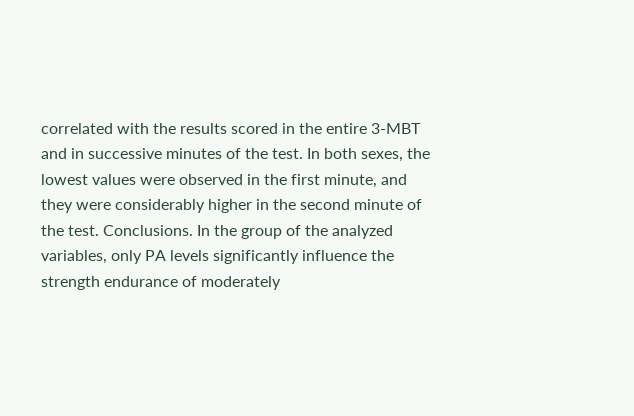correlated with the results scored in the entire 3-MBT and in successive minutes of the test. In both sexes, the lowest values were observed in the first minute, and they were considerably higher in the second minute of the test. Conclusions. In the group of the analyzed variables, only PA levels significantly influence the strength endurance of moderately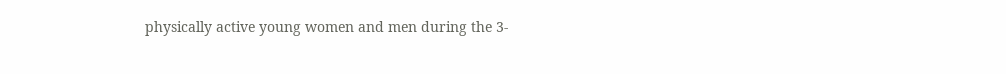physically active young women and men during the 3-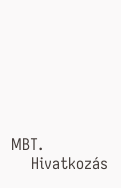MBT.
    Hivatkozás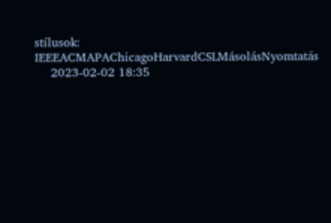stílusok: IEEEACMAPAChicagoHarvardCSLMásolásNyomtatás
    2023-02-02 18:35